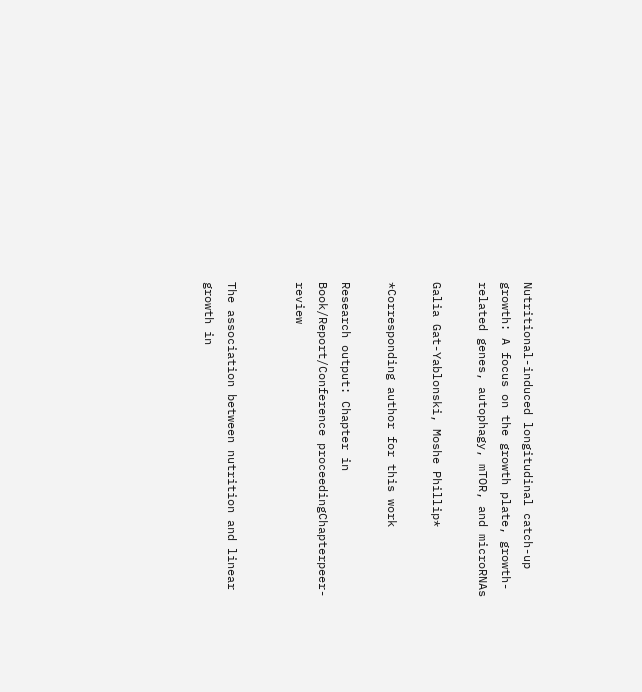Nutritional-induced longitudinal catch-up growth: A focus on the growth plate, growth-related genes, autophagy, mTOR, and microRNAs

Galia Gat-Yablonski, Moshe Phillip*

*Corresponding author for this work

Research output: Chapter in Book/Report/Conference proceedingChapterpeer-review


The association between nutrition and linear growth in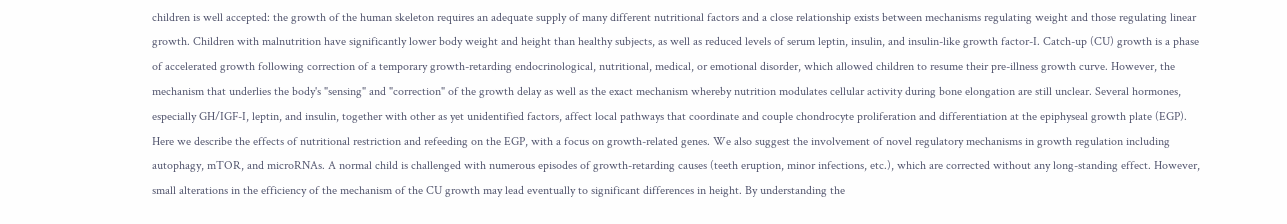children is well accepted: the growth of the human skeleton requires an adequate supply of many different nutritional factors and a close relationship exists between mechanisms regulating weight and those regulating linear growth. Children with malnutrition have significantly lower body weight and height than healthy subjects, as well as reduced levels of serum leptin, insulin, and insulin-like growth factor-I. Catch-up (CU) growth is a phase of accelerated growth following correction of a temporary growth-retarding endocrinological, nutritional, medical, or emotional disorder, which allowed children to resume their pre-illness growth curve. However, the mechanism that underlies the body's "sensing" and "correction" of the growth delay as well as the exact mechanism whereby nutrition modulates cellular activity during bone elongation are still unclear. Several hormones, especially GH/IGF-I, leptin, and insulin, together with other as yet unidentified factors, affect local pathways that coordinate and couple chondrocyte proliferation and differentiation at the epiphyseal growth plate (EGP). Here we describe the effects of nutritional restriction and refeeding on the EGP, with a focus on growth-related genes. We also suggest the involvement of novel regulatory mechanisms in growth regulation including autophagy, mTOR, and microRNAs. A normal child is challenged with numerous episodes of growth-retarding causes (teeth eruption, minor infections, etc.), which are corrected without any long-standing effect. However, small alterations in the efficiency of the mechanism of the CU growth may lead eventually to significant differences in height. By understanding the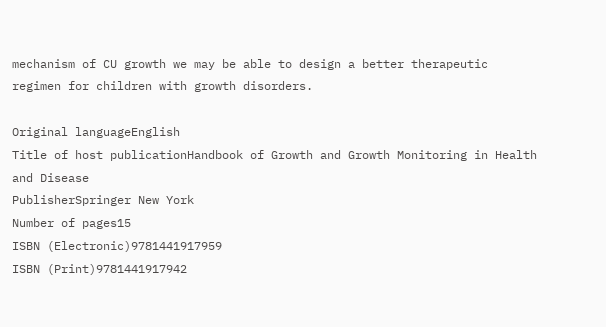mechanism of CU growth we may be able to design a better therapeutic regimen for children with growth disorders.

Original languageEnglish
Title of host publicationHandbook of Growth and Growth Monitoring in Health and Disease
PublisherSpringer New York
Number of pages15
ISBN (Electronic)9781441917959
ISBN (Print)9781441917942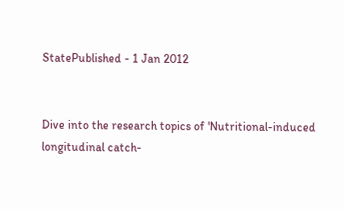StatePublished - 1 Jan 2012


Dive into the research topics of 'Nutritional-induced longitudinal catch-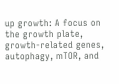up growth: A focus on the growth plate, growth-related genes, autophagy, mTOR, and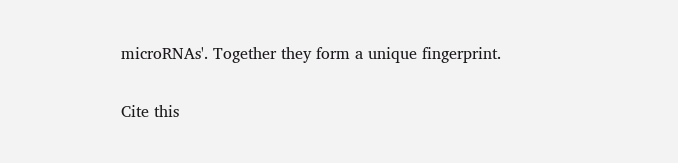microRNAs'. Together they form a unique fingerprint.

Cite this